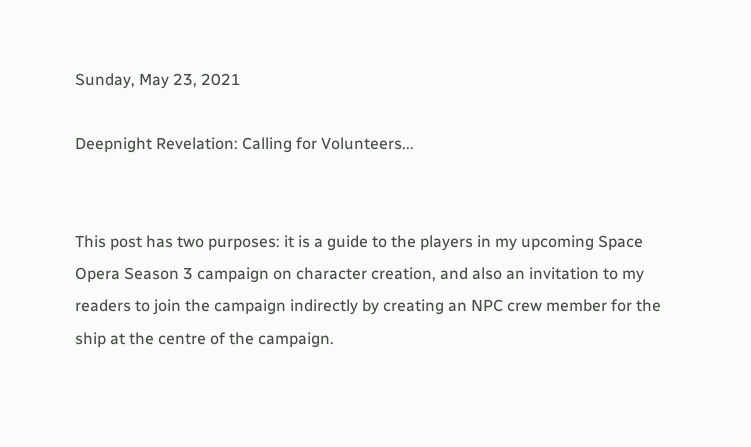Sunday, May 23, 2021

Deepnight Revelation: Calling for Volunteers...


This post has two purposes: it is a guide to the players in my upcoming Space Opera Season 3 campaign on character creation, and also an invitation to my readers to join the campaign indirectly by creating an NPC crew member for the ship at the centre of the campaign.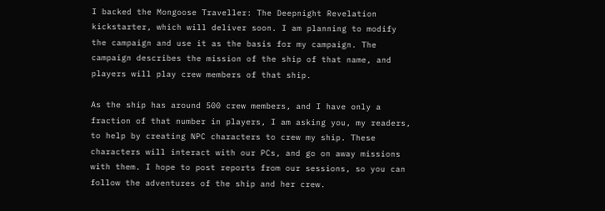I backed the Mongoose Traveller: The Deepnight Revelation kickstarter, which will deliver soon. I am planning to modify the campaign and use it as the basis for my campaign. The campaign describes the mission of the ship of that name, and players will play crew members of that ship.

As the ship has around 500 crew members, and I have only a fraction of that number in players, I am asking you, my readers, to help by creating NPC characters to crew my ship. These characters will interact with our PCs, and go on away missions with them. I hope to post reports from our sessions, so you can follow the adventures of the ship and her crew.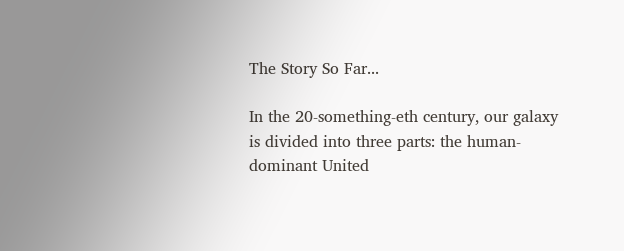The Story So Far...

In the 20-something-eth century, our galaxy is divided into three parts: the human-dominant United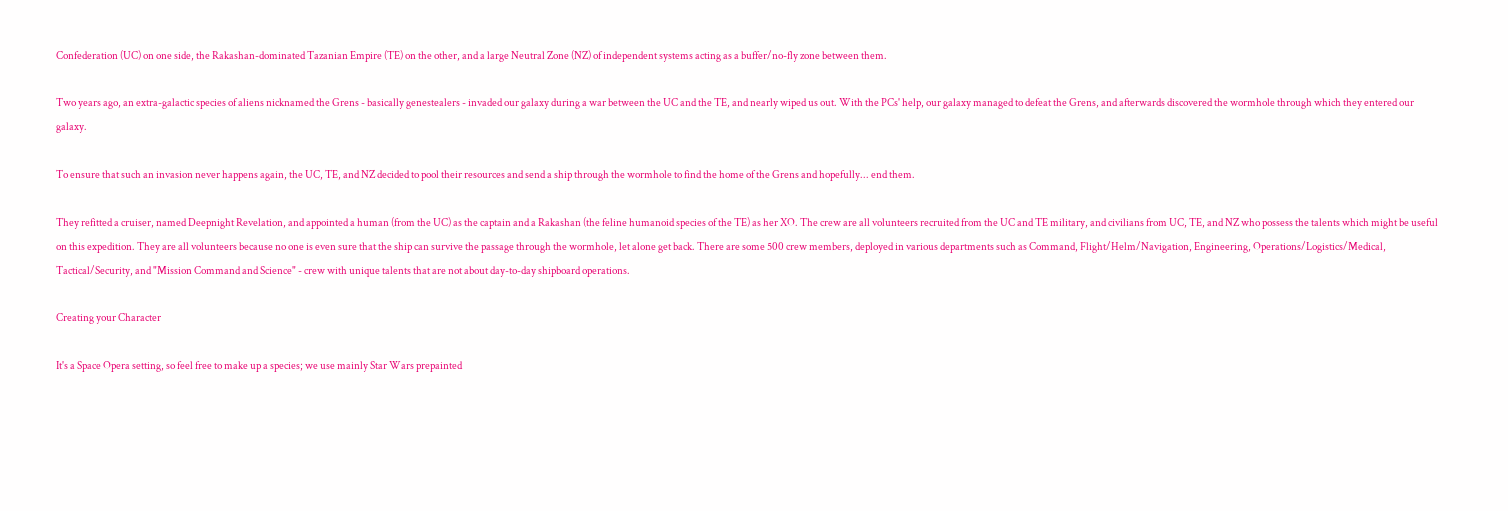Confederation (UC) on one side, the Rakashan-dominated Tazanian Empire (TE) on the other, and a large Neutral Zone (NZ) of independent systems acting as a buffer/no-fly zone between them.

Two years ago, an extra-galactic species of aliens nicknamed the Grens - basically genestealers - invaded our galaxy during a war between the UC and the TE, and nearly wiped us out. With the PCs' help, our galaxy managed to defeat the Grens, and afterwards discovered the wormhole through which they entered our galaxy.

To ensure that such an invasion never happens again, the UC, TE, and NZ decided to pool their resources and send a ship through the wormhole to find the home of the Grens and hopefully... end them.

They refitted a cruiser, named Deepnight Revelation, and appointed a human (from the UC) as the captain and a Rakashan (the feline humanoid species of the TE) as her XO. The crew are all volunteers recruited from the UC and TE military, and civilians from UC, TE, and NZ who possess the talents which might be useful on this expedition. They are all volunteers because no one is even sure that the ship can survive the passage through the wormhole, let alone get back. There are some 500 crew members, deployed in various departments such as Command, Flight/Helm/Navigation, Engineering, Operations/Logistics/Medical, Tactical/Security, and "Mission Command and Science" - crew with unique talents that are not about day-to-day shipboard operations.

Creating your Character

It's a Space Opera setting, so feel free to make up a species; we use mainly Star Wars prepainted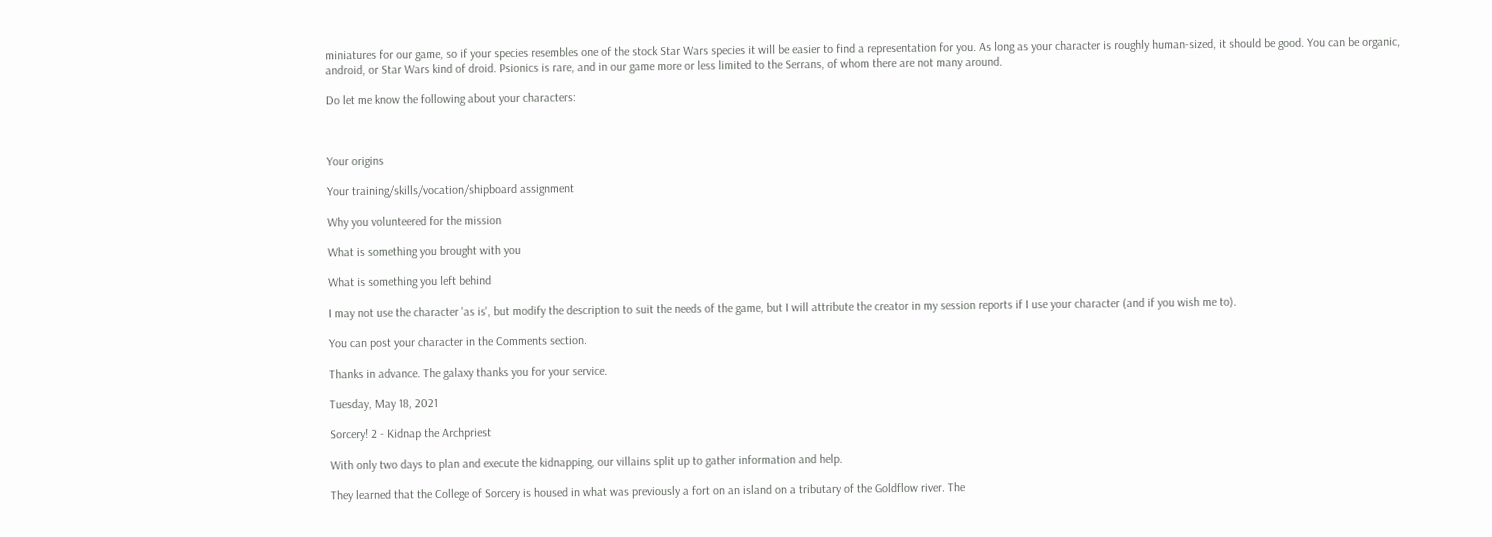miniatures for our game, so if your species resembles one of the stock Star Wars species it will be easier to find a representation for you. As long as your character is roughly human-sized, it should be good. You can be organic, android, or Star Wars kind of droid. Psionics is rare, and in our game more or less limited to the Serrans, of whom there are not many around.

Do let me know the following about your characters:



Your origins

Your training/skills/vocation/shipboard assignment

Why you volunteered for the mission

What is something you brought with you

What is something you left behind

I may not use the character 'as is', but modify the description to suit the needs of the game, but I will attribute the creator in my session reports if I use your character (and if you wish me to).

You can post your character in the Comments section.

Thanks in advance. The galaxy thanks you for your service.

Tuesday, May 18, 2021

Sorcery! 2 - Kidnap the Archpriest

With only two days to plan and execute the kidnapping, our villains split up to gather information and help.

They learned that the College of Sorcery is housed in what was previously a fort on an island on a tributary of the Goldflow river. The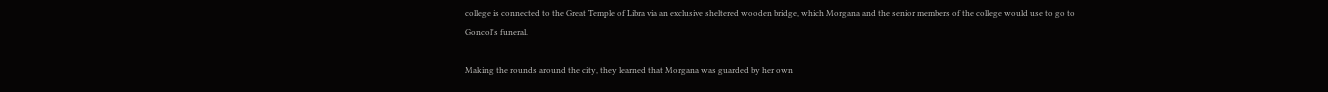college is connected to the Great Temple of Libra via an exclusive sheltered wooden bridge, which Morgana and the senior members of the college would use to go to Goncol's funeral.

Making the rounds around the city, they learned that Morgana was guarded by her own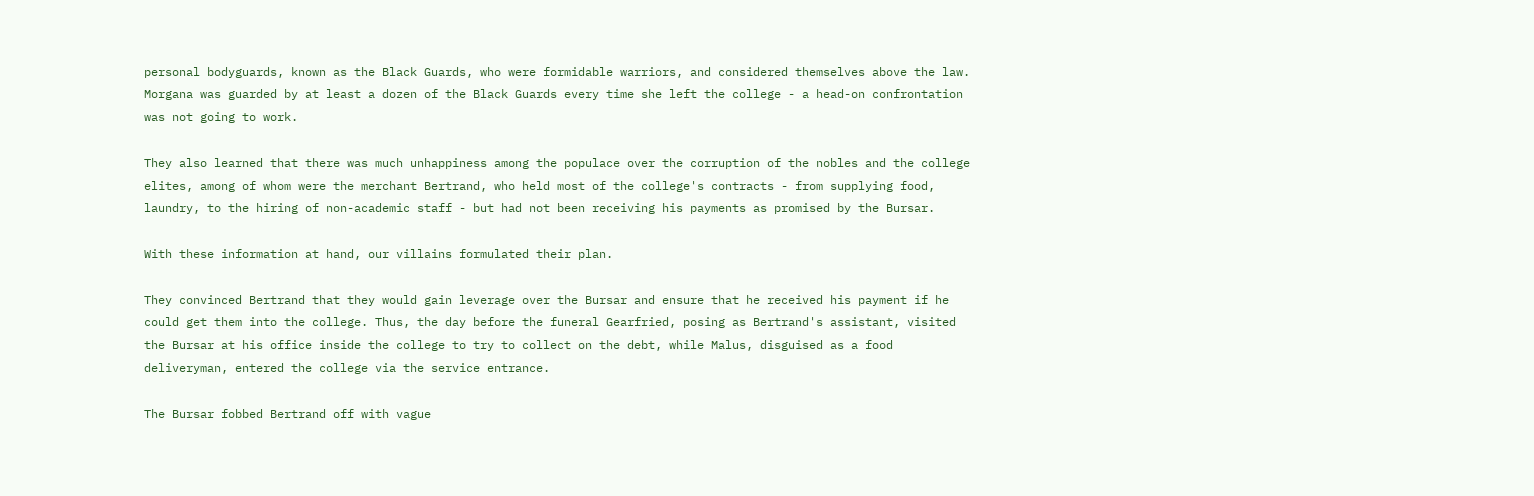personal bodyguards, known as the Black Guards, who were formidable warriors, and considered themselves above the law. Morgana was guarded by at least a dozen of the Black Guards every time she left the college - a head-on confrontation was not going to work.

They also learned that there was much unhappiness among the populace over the corruption of the nobles and the college elites, among of whom were the merchant Bertrand, who held most of the college's contracts - from supplying food, laundry, to the hiring of non-academic staff - but had not been receiving his payments as promised by the Bursar.

With these information at hand, our villains formulated their plan.

They convinced Bertrand that they would gain leverage over the Bursar and ensure that he received his payment if he could get them into the college. Thus, the day before the funeral Gearfried, posing as Bertrand's assistant, visited the Bursar at his office inside the college to try to collect on the debt, while Malus, disguised as a food deliveryman, entered the college via the service entrance.

The Bursar fobbed Bertrand off with vague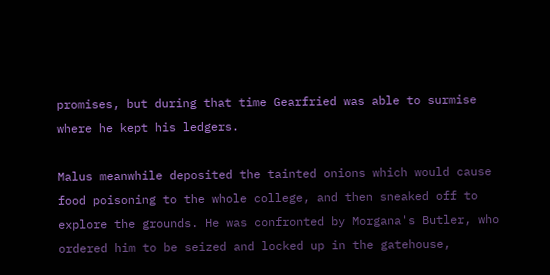promises, but during that time Gearfried was able to surmise where he kept his ledgers.

Malus meanwhile deposited the tainted onions which would cause food poisoning to the whole college, and then sneaked off to explore the grounds. He was confronted by Morgana's Butler, who ordered him to be seized and locked up in the gatehouse,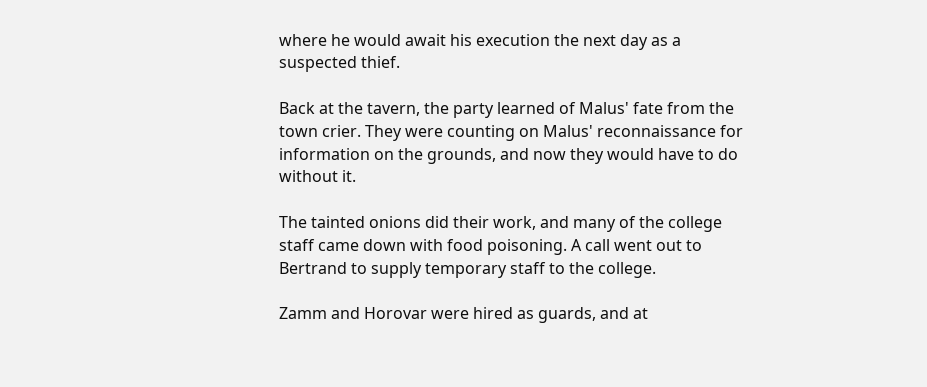where he would await his execution the next day as a suspected thief.

Back at the tavern, the party learned of Malus' fate from the town crier. They were counting on Malus' reconnaissance for information on the grounds, and now they would have to do without it.

The tainted onions did their work, and many of the college staff came down with food poisoning. A call went out to Bertrand to supply temporary staff to the college.

Zamm and Horovar were hired as guards, and at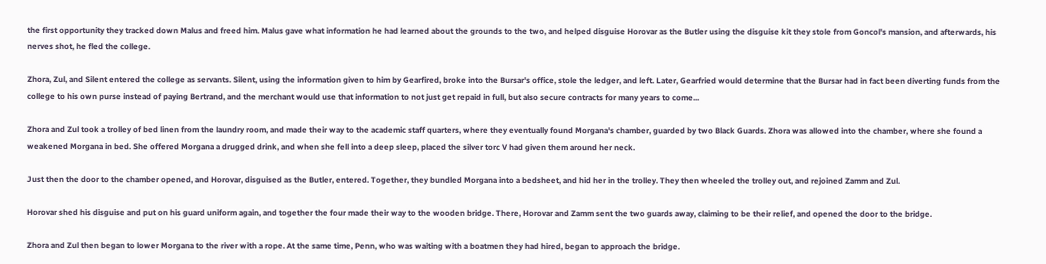the first opportunity they tracked down Malus and freed him. Malus gave what information he had learned about the grounds to the two, and helped disguise Horovar as the Butler using the disguise kit they stole from Goncol's mansion, and afterwards, his nerves shot, he fled the college.

Zhora, Zul, and Silent entered the college as servants. Silent, using the information given to him by Gearfired, broke into the Bursar's office, stole the ledger, and left. Later, Gearfried would determine that the Bursar had in fact been diverting funds from the college to his own purse instead of paying Bertrand, and the merchant would use that information to not just get repaid in full, but also secure contracts for many years to come...

Zhora and Zul took a trolley of bed linen from the laundry room, and made their way to the academic staff quarters, where they eventually found Morgana's chamber, guarded by two Black Guards. Zhora was allowed into the chamber, where she found a weakened Morgana in bed. She offered Morgana a drugged drink, and when she fell into a deep sleep, placed the silver torc V had given them around her neck.

Just then the door to the chamber opened, and Horovar, disguised as the Butler, entered. Together, they bundled Morgana into a bedsheet, and hid her in the trolley. They then wheeled the trolley out, and rejoined Zamm and Zul.

Horovar shed his disguise and put on his guard uniform again, and together the four made their way to the wooden bridge. There, Horovar and Zamm sent the two guards away, claiming to be their relief, and opened the door to the bridge.

Zhora and Zul then began to lower Morgana to the river with a rope. At the same time, Penn, who was waiting with a boatmen they had hired, began to approach the bridge.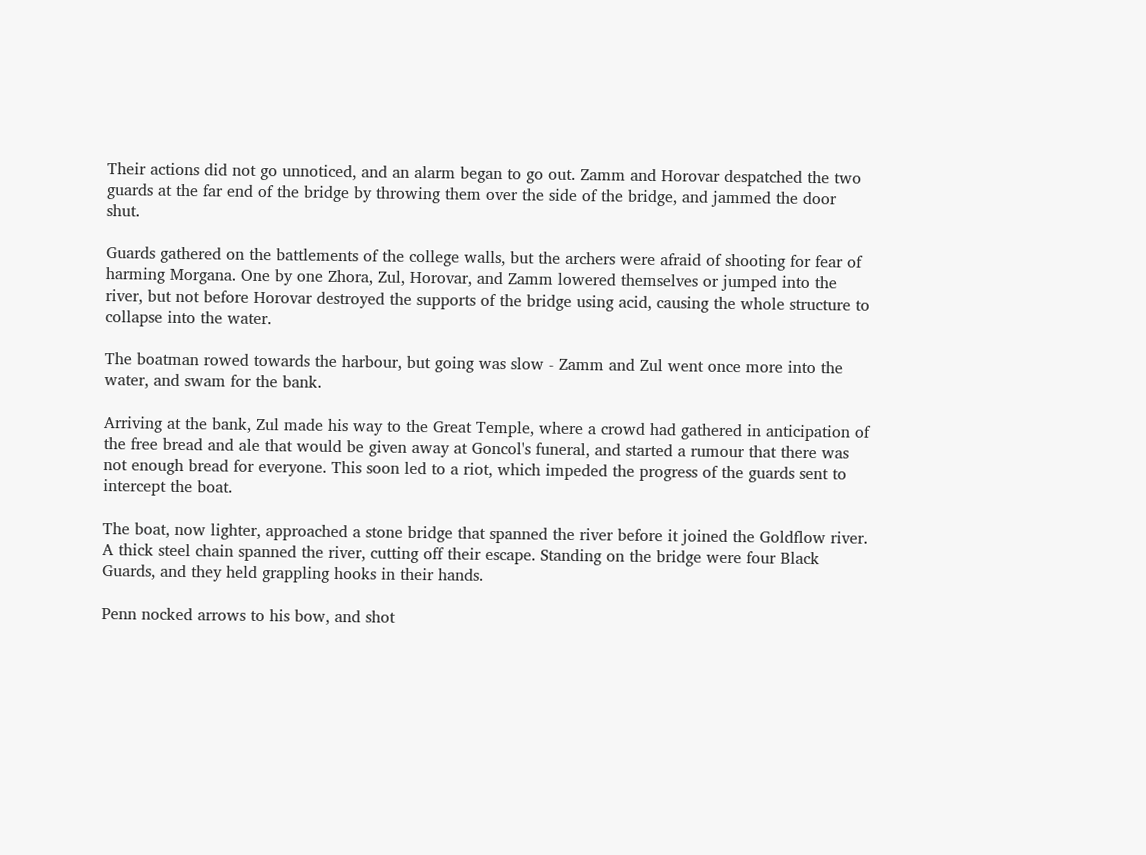Their actions did not go unnoticed, and an alarm began to go out. Zamm and Horovar despatched the two guards at the far end of the bridge by throwing them over the side of the bridge, and jammed the door shut.

Guards gathered on the battlements of the college walls, but the archers were afraid of shooting for fear of harming Morgana. One by one Zhora, Zul, Horovar, and Zamm lowered themselves or jumped into the river, but not before Horovar destroyed the supports of the bridge using acid, causing the whole structure to collapse into the water.

The boatman rowed towards the harbour, but going was slow - Zamm and Zul went once more into the water, and swam for the bank.

Arriving at the bank, Zul made his way to the Great Temple, where a crowd had gathered in anticipation of the free bread and ale that would be given away at Goncol's funeral, and started a rumour that there was not enough bread for everyone. This soon led to a riot, which impeded the progress of the guards sent to intercept the boat.

The boat, now lighter, approached a stone bridge that spanned the river before it joined the Goldflow river. A thick steel chain spanned the river, cutting off their escape. Standing on the bridge were four Black Guards, and they held grappling hooks in their hands.

Penn nocked arrows to his bow, and shot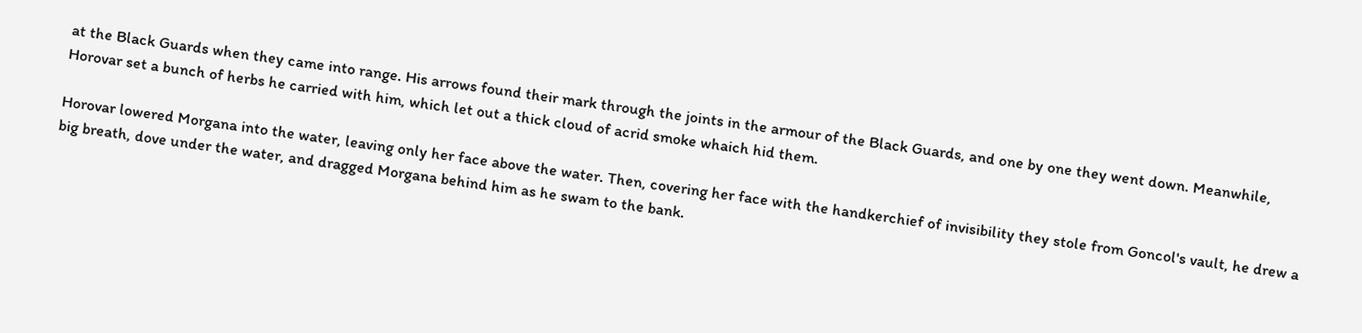at the Black Guards when they came into range. His arrows found their mark through the joints in the armour of the Black Guards, and one by one they went down. Meanwhile, Horovar set a bunch of herbs he carried with him, which let out a thick cloud of acrid smoke whaich hid them.

Horovar lowered Morgana into the water, leaving only her face above the water. Then, covering her face with the handkerchief of invisibility they stole from Goncol's vault, he drew a big breath, dove under the water, and dragged Morgana behind him as he swam to the bank.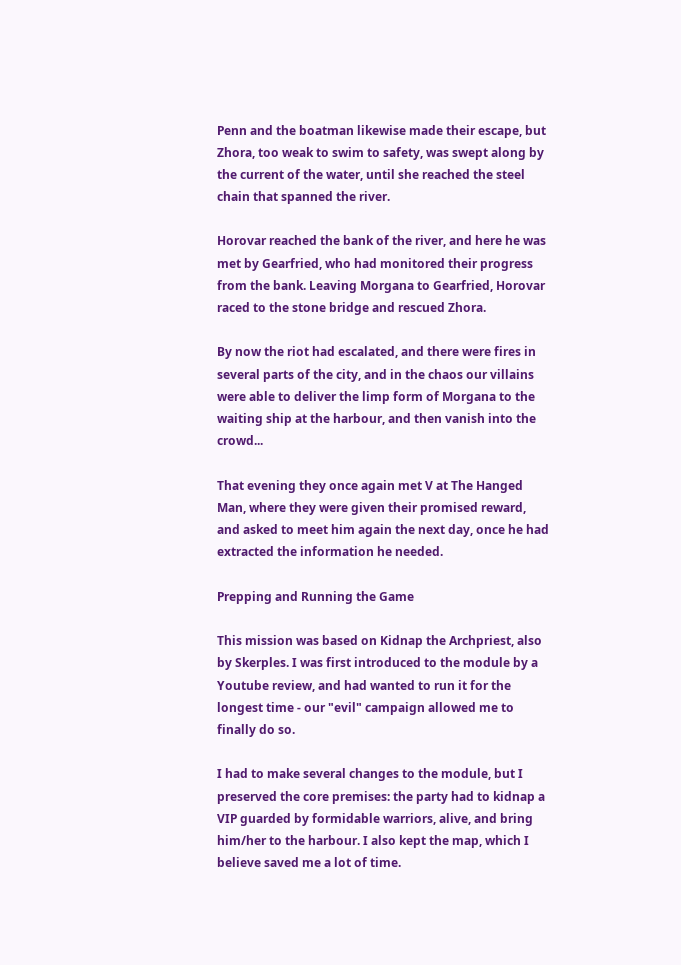Penn and the boatman likewise made their escape, but Zhora, too weak to swim to safety, was swept along by the current of the water, until she reached the steel chain that spanned the river.

Horovar reached the bank of the river, and here he was met by Gearfried, who had monitored their progress from the bank. Leaving Morgana to Gearfried, Horovar raced to the stone bridge and rescued Zhora.

By now the riot had escalated, and there were fires in several parts of the city, and in the chaos our villains were able to deliver the limp form of Morgana to the waiting ship at the harbour, and then vanish into the crowd...

That evening they once again met V at The Hanged Man, where they were given their promised reward, and asked to meet him again the next day, once he had extracted the information he needed.

Prepping and Running the Game

This mission was based on Kidnap the Archpriest, also by Skerples. I was first introduced to the module by a Youtube review, and had wanted to run it for the longest time - our "evil" campaign allowed me to finally do so.

I had to make several changes to the module, but I preserved the core premises: the party had to kidnap a VIP guarded by formidable warriors, alive, and bring him/her to the harbour. I also kept the map, which I believe saved me a lot of time.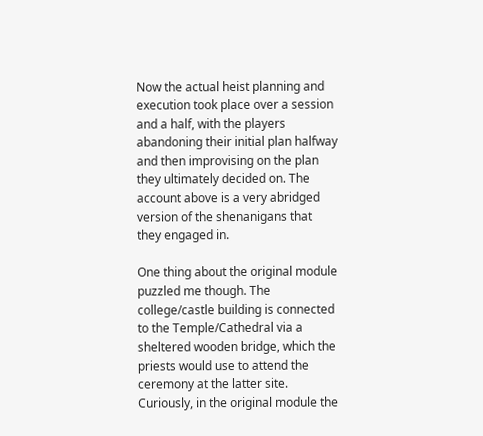Now the actual heist planning and execution took place over a session and a half, with the players abandoning their initial plan halfway and then improvising on the plan they ultimately decided on. The account above is a very abridged version of the shenanigans that they engaged in.

One thing about the original module puzzled me though. The college/castle building is connected to the Temple/Cathedral via a sheltered wooden bridge, which the priests would use to attend the ceremony at the latter site. Curiously, in the original module the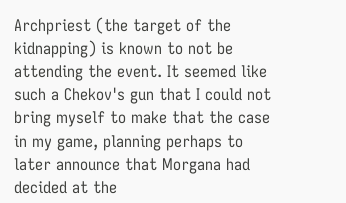Archpriest (the target of the kidnapping) is known to not be attending the event. It seemed like such a Chekov's gun that I could not bring myself to make that the case in my game, planning perhaps to later announce that Morgana had decided at the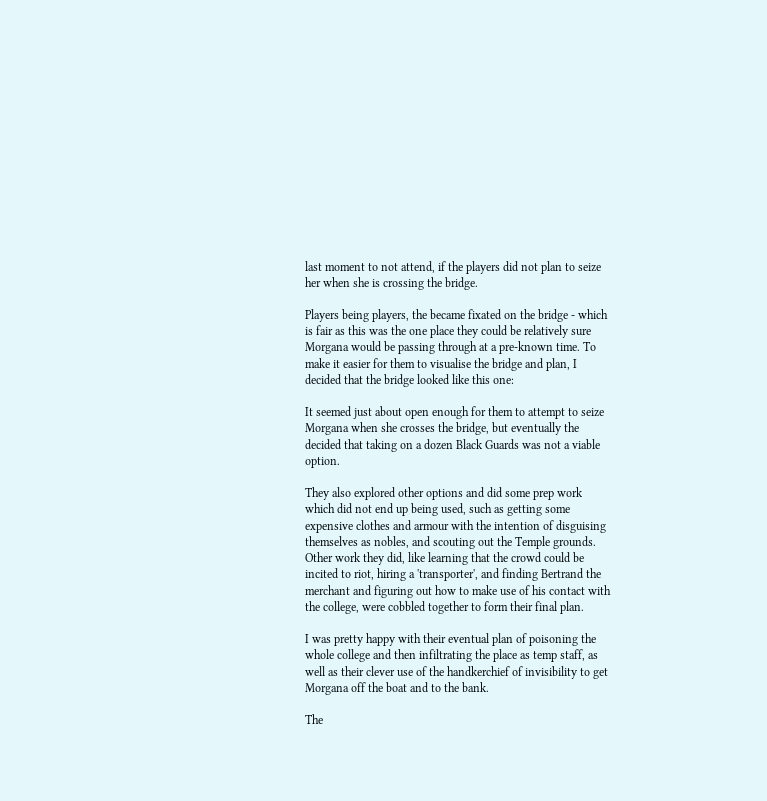last moment to not attend, if the players did not plan to seize her when she is crossing the bridge.

Players being players, the became fixated on the bridge - which is fair as this was the one place they could be relatively sure Morgana would be passing through at a pre-known time. To make it easier for them to visualise the bridge and plan, I decided that the bridge looked like this one:

It seemed just about open enough for them to attempt to seize Morgana when she crosses the bridge, but eventually the decided that taking on a dozen Black Guards was not a viable option.

They also explored other options and did some prep work which did not end up being used, such as getting some expensive clothes and armour with the intention of disguising themselves as nobles, and scouting out the Temple grounds. Other work they did, like learning that the crowd could be incited to riot, hiring a 'transporter', and finding Bertrand the merchant and figuring out how to make use of his contact with the college, were cobbled together to form their final plan.

I was pretty happy with their eventual plan of poisoning the whole college and then infiltrating the place as temp staff, as well as their clever use of the handkerchief of invisibility to get Morgana off the boat and to the bank.

The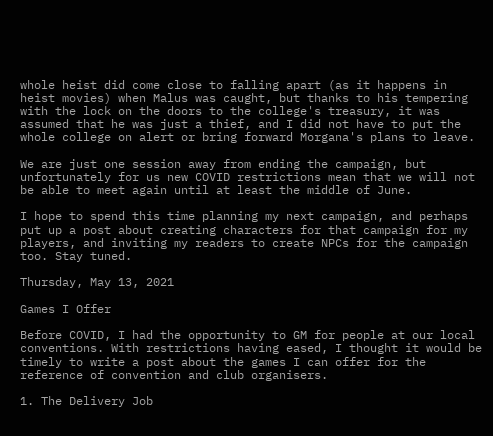whole heist did come close to falling apart (as it happens in heist movies) when Malus was caught, but thanks to his tempering with the lock on the doors to the college's treasury, it was assumed that he was just a thief, and I did not have to put the whole college on alert or bring forward Morgana's plans to leave.

We are just one session away from ending the campaign, but unfortunately for us new COVID restrictions mean that we will not be able to meet again until at least the middle of June.

I hope to spend this time planning my next campaign, and perhaps put up a post about creating characters for that campaign for my players, and inviting my readers to create NPCs for the campaign too. Stay tuned.

Thursday, May 13, 2021

Games I Offer

Before COVID, I had the opportunity to GM for people at our local conventions. With restrictions having eased, I thought it would be timely to write a post about the games I can offer for the reference of convention and club organisers.

1. The Delivery Job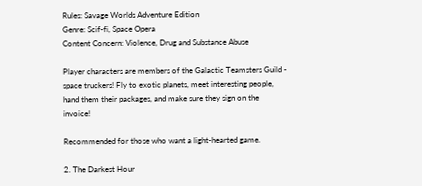Rules: Savage Worlds Adventure Edition
Genre: Scif-fi, Space Opera
Content Concern: Violence, Drug and Substance Abuse

Player characters are members of the Galactic Teamsters Guild - space truckers! Fly to exotic planets, meet interesting people, hand them their packages, and make sure they sign on the invoice!

Recommended for those who want a light-hearted game.

2. The Darkest Hour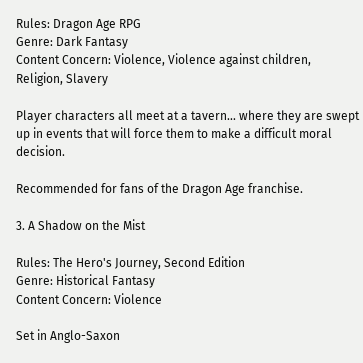Rules: Dragon Age RPG
Genre: Dark Fantasy
Content Concern: Violence, Violence against children, Religion, Slavery

Player characters all meet at a tavern... where they are swept up in events that will force them to make a difficult moral decision.

Recommended for fans of the Dragon Age franchise.

3. A Shadow on the Mist

Rules: The Hero's Journey, Second Edition
Genre: Historical Fantasy
Content Concern: Violence

Set in Anglo-Saxon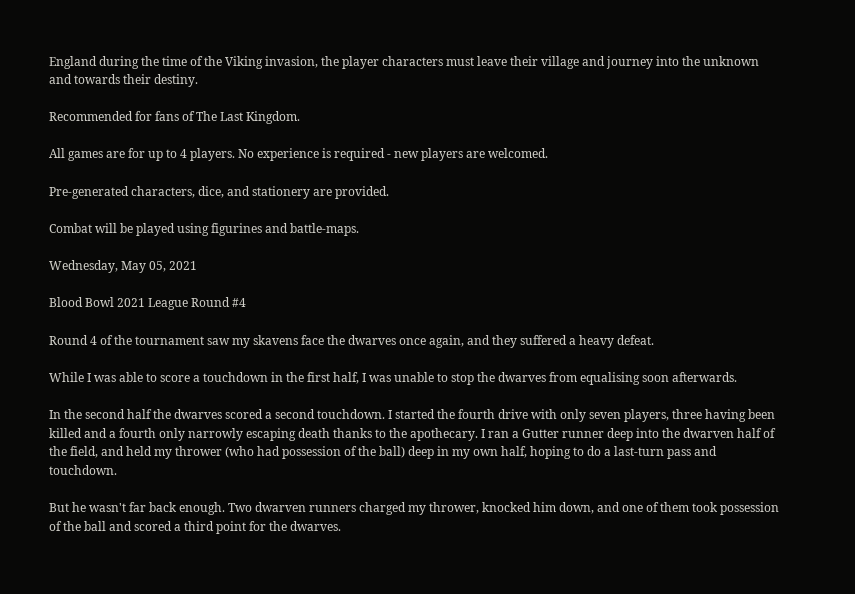England during the time of the Viking invasion, the player characters must leave their village and journey into the unknown and towards their destiny.

Recommended for fans of The Last Kingdom.

All games are for up to 4 players. No experience is required - new players are welcomed.

Pre-generated characters, dice, and stationery are provided.

Combat will be played using figurines and battle-maps.

Wednesday, May 05, 2021

Blood Bowl 2021 League Round #4

Round 4 of the tournament saw my skavens face the dwarves once again, and they suffered a heavy defeat.

While I was able to score a touchdown in the first half, I was unable to stop the dwarves from equalising soon afterwards.

In the second half the dwarves scored a second touchdown. I started the fourth drive with only seven players, three having been killed and a fourth only narrowly escaping death thanks to the apothecary. I ran a Gutter runner deep into the dwarven half of the field, and held my thrower (who had possession of the ball) deep in my own half, hoping to do a last-turn pass and touchdown.

But he wasn't far back enough. Two dwarven runners charged my thrower, knocked him down, and one of them took possession of the ball and scored a third point for the dwarves.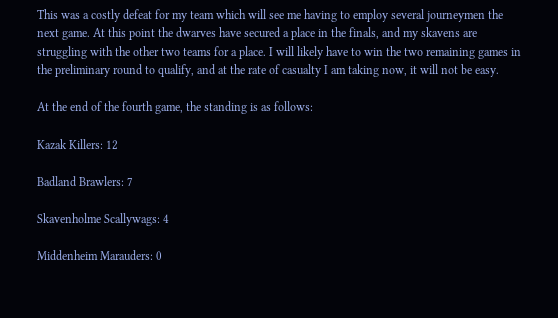This was a costly defeat for my team which will see me having to employ several journeymen the next game. At this point the dwarves have secured a place in the finals, and my skavens are struggling with the other two teams for a place. I will likely have to win the two remaining games in the preliminary round to qualify, and at the rate of casualty I am taking now, it will not be easy.

At the end of the fourth game, the standing is as follows:

Kazak Killers: 12

Badland Brawlers: 7

Skavenholme Scallywags: 4

Middenheim Marauders: 0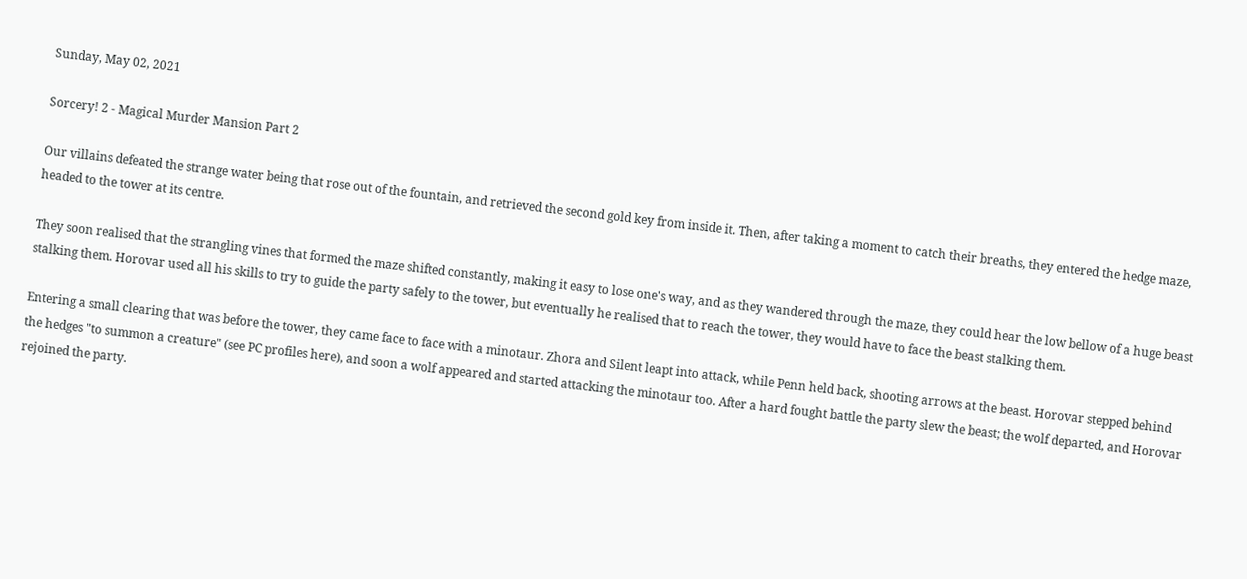Sunday, May 02, 2021

Sorcery! 2 - Magical Murder Mansion Part 2

Our villains defeated the strange water being that rose out of the fountain, and retrieved the second gold key from inside it. Then, after taking a moment to catch their breaths, they entered the hedge maze, headed to the tower at its centre.

They soon realised that the strangling vines that formed the maze shifted constantly, making it easy to lose one's way, and as they wandered through the maze, they could hear the low bellow of a huge beast stalking them. Horovar used all his skills to try to guide the party safely to the tower, but eventually he realised that to reach the tower, they would have to face the beast stalking them.

Entering a small clearing that was before the tower, they came face to face with a minotaur. Zhora and Silent leapt into attack, while Penn held back, shooting arrows at the beast. Horovar stepped behind the hedges "to summon a creature" (see PC profiles here), and soon a wolf appeared and started attacking the minotaur too. After a hard fought battle the party slew the beast; the wolf departed, and Horovar rejoined the party.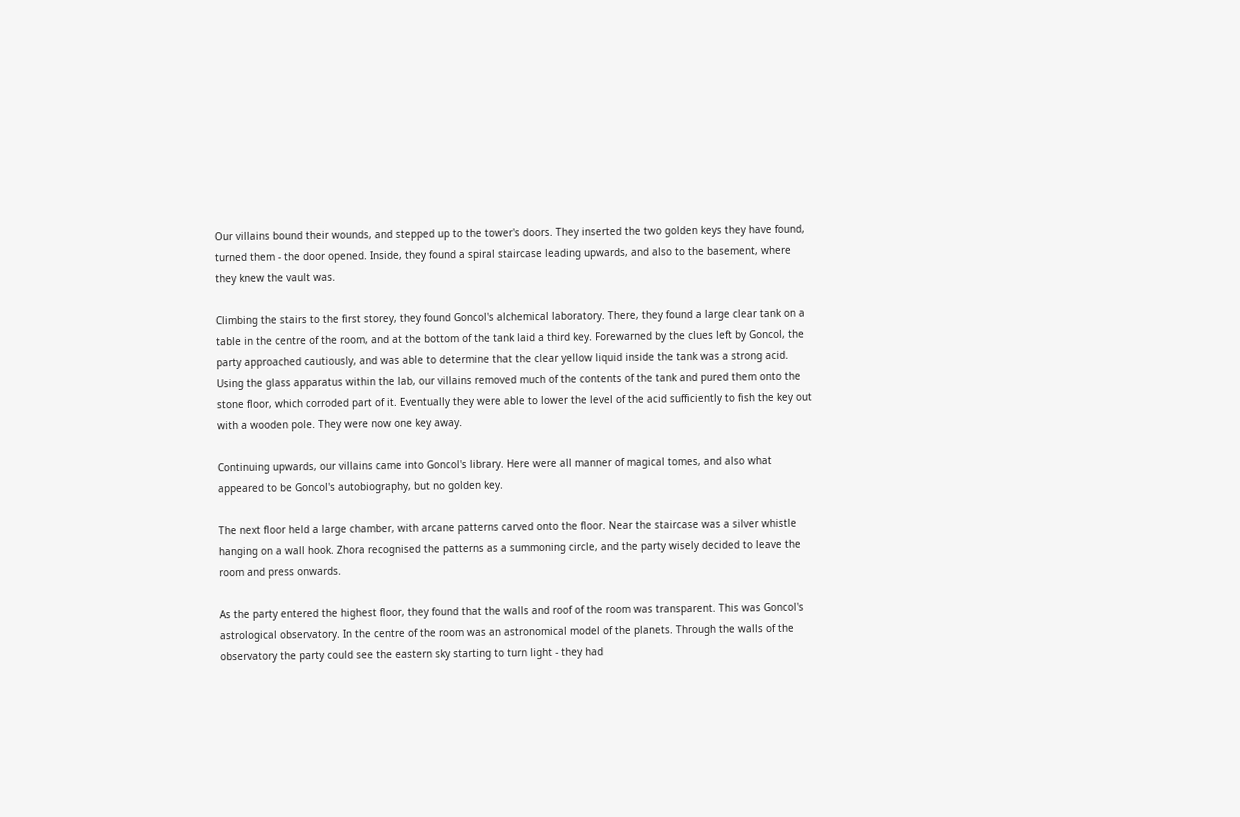Our villains bound their wounds, and stepped up to the tower's doors. They inserted the two golden keys they have found, turned them - the door opened. Inside, they found a spiral staircase leading upwards, and also to the basement, where they knew the vault was.

Climbing the stairs to the first storey, they found Goncol's alchemical laboratory. There, they found a large clear tank on a table in the centre of the room, and at the bottom of the tank laid a third key. Forewarned by the clues left by Goncol, the party approached cautiously, and was able to determine that the clear yellow liquid inside the tank was a strong acid. Using the glass apparatus within the lab, our villains removed much of the contents of the tank and pured them onto the stone floor, which corroded part of it. Eventually they were able to lower the level of the acid sufficiently to fish the key out with a wooden pole. They were now one key away.

Continuing upwards, our villains came into Goncol's library. Here were all manner of magical tomes, and also what appeared to be Goncol's autobiography, but no golden key.

The next floor held a large chamber, with arcane patterns carved onto the floor. Near the staircase was a silver whistle hanging on a wall hook. Zhora recognised the patterns as a summoning circle, and the party wisely decided to leave the room and press onwards.

As the party entered the highest floor, they found that the walls and roof of the room was transparent. This was Goncol's astrological observatory. In the centre of the room was an astronomical model of the planets. Through the walls of the observatory the party could see the eastern sky starting to turn light - they had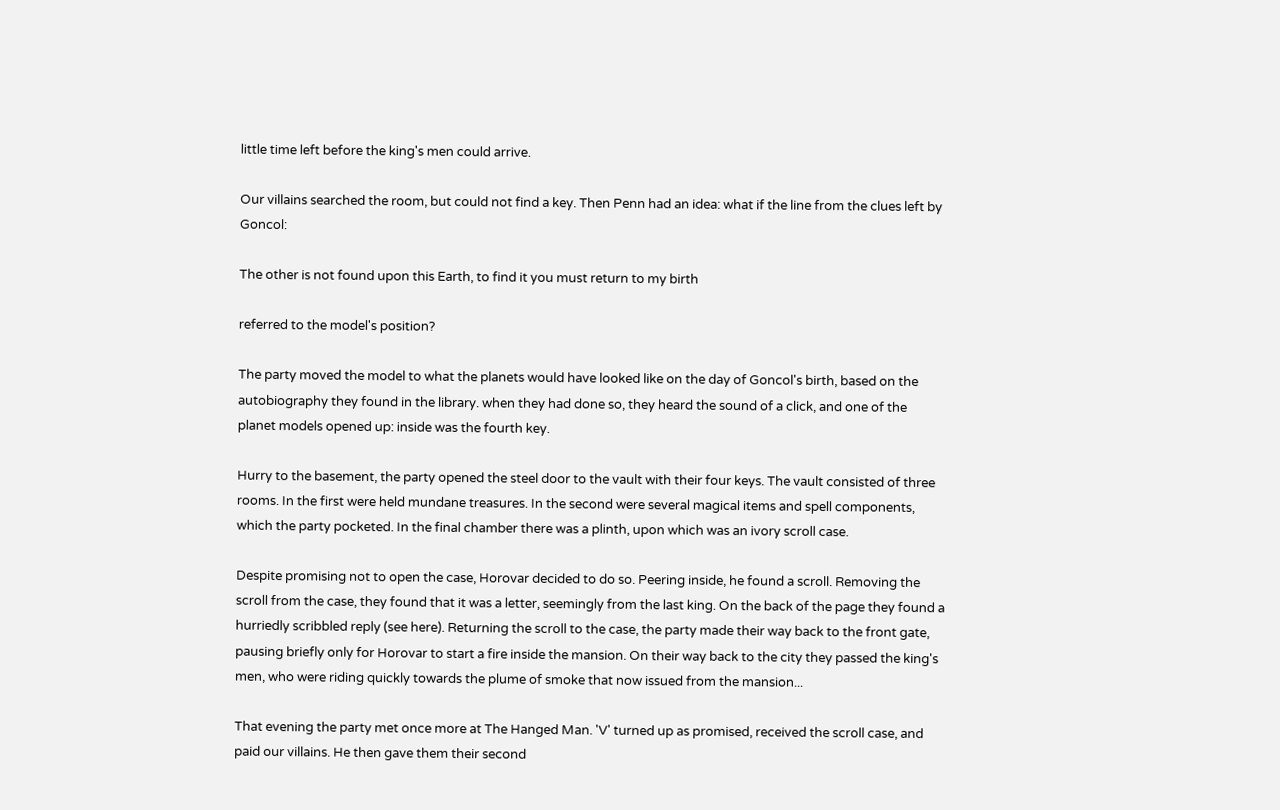little time left before the king's men could arrive.

Our villains searched the room, but could not find a key. Then Penn had an idea: what if the line from the clues left by Goncol:

The other is not found upon this Earth, to find it you must return to my birth

referred to the model's position?

The party moved the model to what the planets would have looked like on the day of Goncol's birth, based on the autobiography they found in the library. when they had done so, they heard the sound of a click, and one of the planet models opened up: inside was the fourth key.

Hurry to the basement, the party opened the steel door to the vault with their four keys. The vault consisted of three rooms. In the first were held mundane treasures. In the second were several magical items and spell components, which the party pocketed. In the final chamber there was a plinth, upon which was an ivory scroll case.

Despite promising not to open the case, Horovar decided to do so. Peering inside, he found a scroll. Removing the scroll from the case, they found that it was a letter, seemingly from the last king. On the back of the page they found a hurriedly scribbled reply (see here). Returning the scroll to the case, the party made their way back to the front gate, pausing briefly only for Horovar to start a fire inside the mansion. On their way back to the city they passed the king's men, who were riding quickly towards the plume of smoke that now issued from the mansion...

That evening the party met once more at The Hanged Man. 'V' turned up as promised, received the scroll case, and paid our villains. He then gave them their second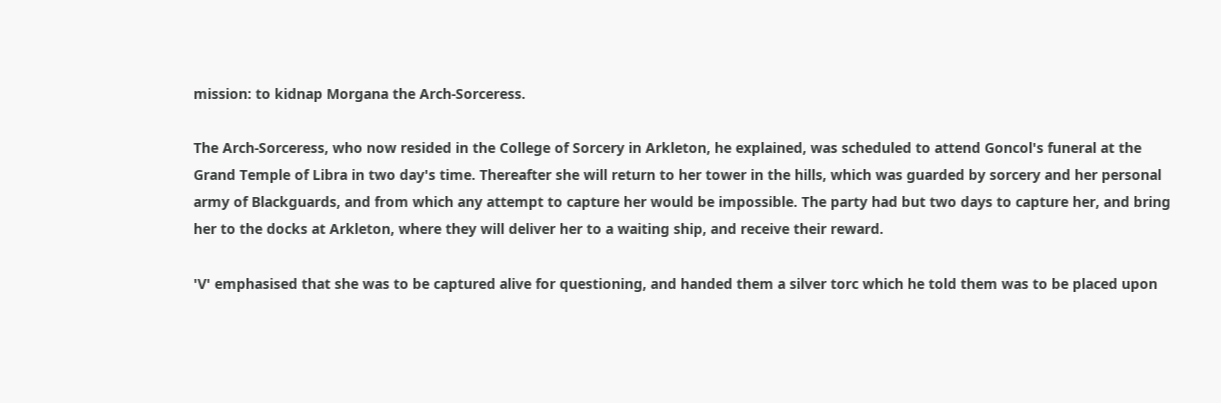mission: to kidnap Morgana the Arch-Sorceress.

The Arch-Sorceress, who now resided in the College of Sorcery in Arkleton, he explained, was scheduled to attend Goncol's funeral at the Grand Temple of Libra in two day's time. Thereafter she will return to her tower in the hills, which was guarded by sorcery and her personal army of Blackguards, and from which any attempt to capture her would be impossible. The party had but two days to capture her, and bring her to the docks at Arkleton, where they will deliver her to a waiting ship, and receive their reward.

'V' emphasised that she was to be captured alive for questioning, and handed them a silver torc which he told them was to be placed upon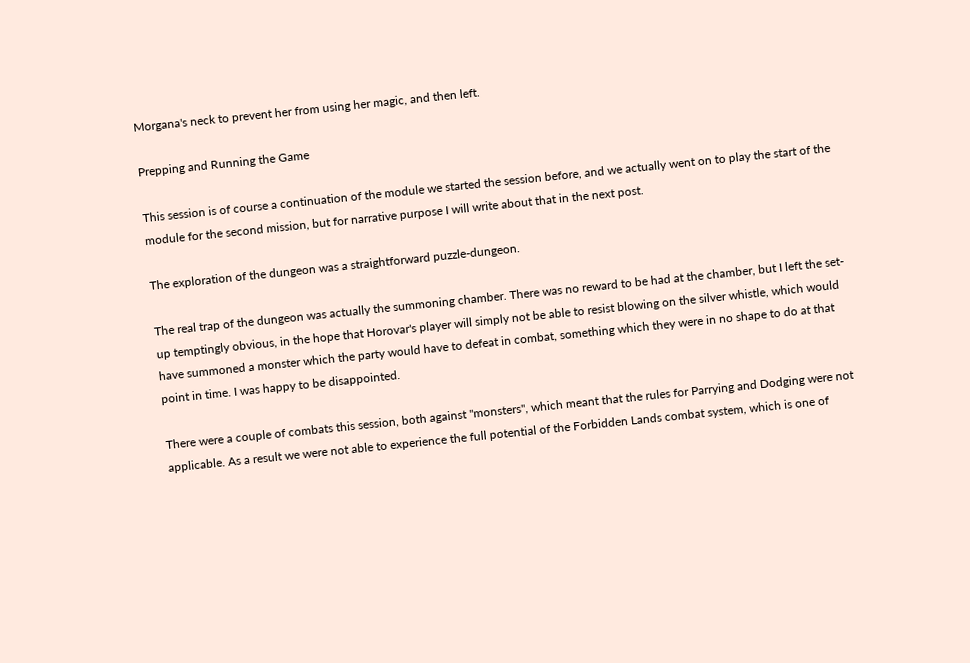Morgana's neck to prevent her from using her magic, and then left.

Prepping and Running the Game

This session is of course a continuation of the module we started the session before, and we actually went on to play the start of the module for the second mission, but for narrative purpose I will write about that in the next post.

The exploration of the dungeon was a straightforward puzzle-dungeon.

The real trap of the dungeon was actually the summoning chamber. There was no reward to be had at the chamber, but I left the set-up temptingly obvious, in the hope that Horovar's player will simply not be able to resist blowing on the silver whistle, which would have summoned a monster which the party would have to defeat in combat, something which they were in no shape to do at that point in time. I was happy to be disappointed.

There were a couple of combats this session, both against "monsters", which meant that the rules for Parrying and Dodging were not applicable. As a result we were not able to experience the full potential of the Forbidden Lands combat system, which is one of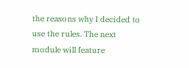the reasons why I decided to use the rules. The next module will feature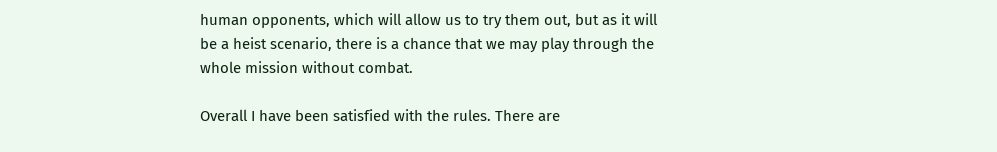human opponents, which will allow us to try them out, but as it will be a heist scenario, there is a chance that we may play through the whole mission without combat.

Overall I have been satisfied with the rules. There are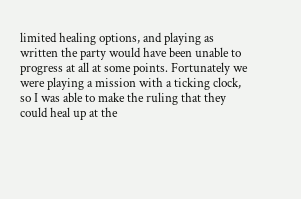limited healing options, and playing as written the party would have been unable to progress at all at some points. Fortunately we were playing a mission with a ticking clock, so I was able to make the ruling that they could heal up at the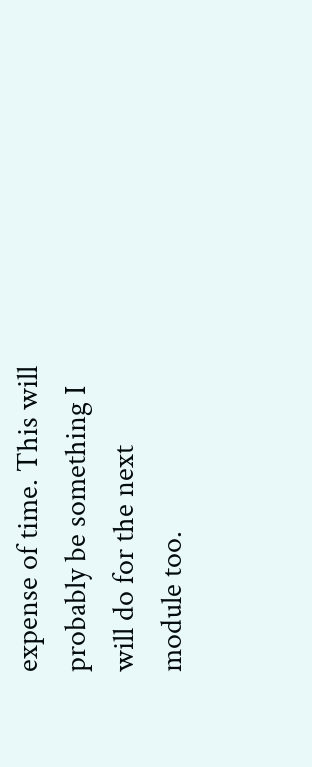expense of time. This will probably be something I will do for the next module too.